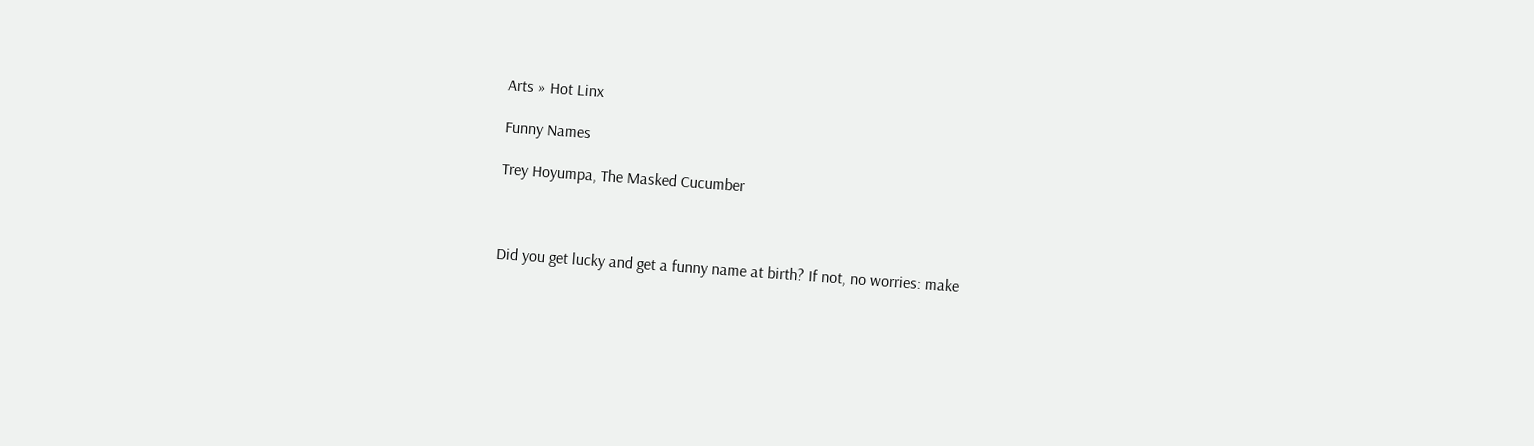Arts » Hot Linx

Funny Names

Trey Hoyumpa, The Masked Cucumber



Did you get lucky and get a funny name at birth? If not, no worries: make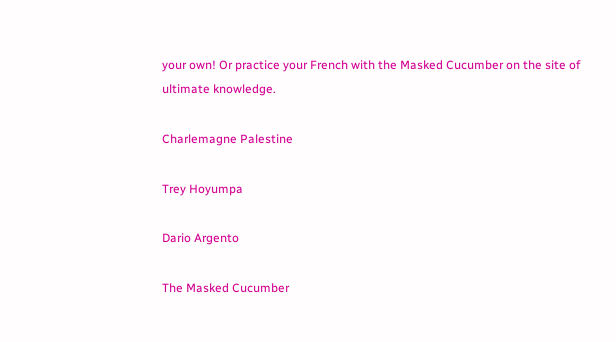your own! Or practice your French with the Masked Cucumber on the site of ultimate knowledge.

Charlemagne Palestine

Trey Hoyumpa

Dario Argento

The Masked Cucumber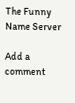The Funny Name Server

Add a comment